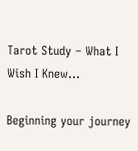Tarot Study – What I Wish I Knew…

Beginning your journey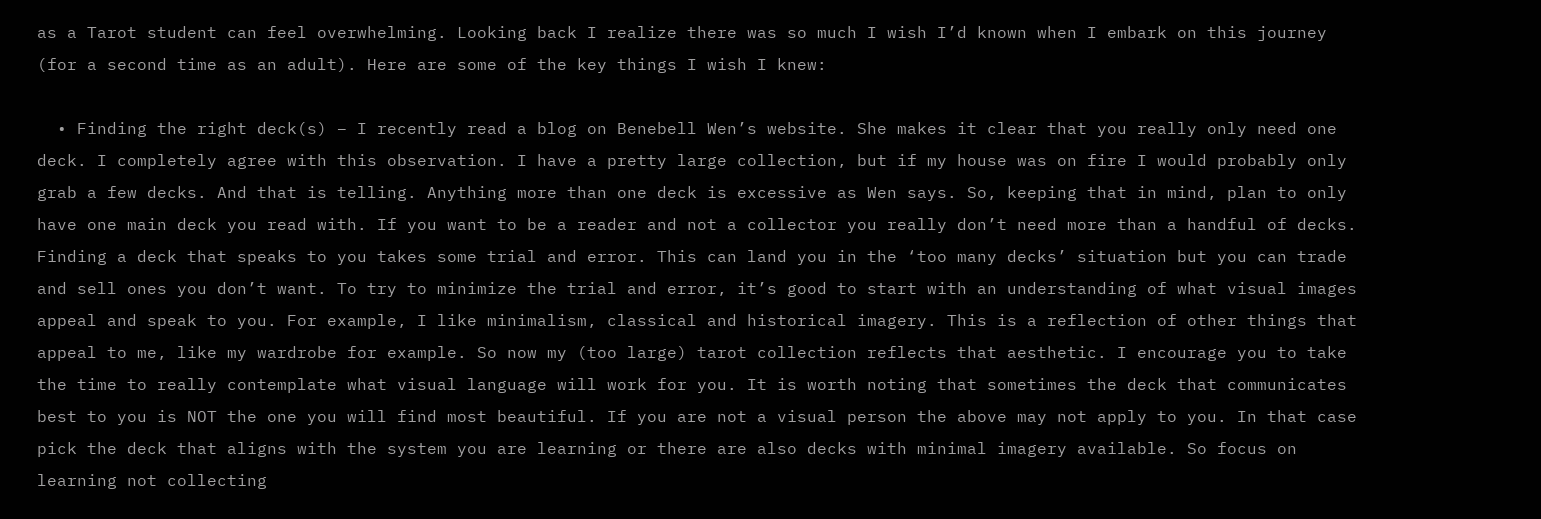as a Tarot student can feel overwhelming. Looking back I realize there was so much I wish I’d known when I embark on this journey (for a second time as an adult). Here are some of the key things I wish I knew:

  • Finding the right deck(s) – I recently read a blog on Benebell Wen’s website. She makes it clear that you really only need one deck. I completely agree with this observation. I have a pretty large collection, but if my house was on fire I would probably only grab a few decks. And that is telling. Anything more than one deck is excessive as Wen says. So, keeping that in mind, plan to only have one main deck you read with. If you want to be a reader and not a collector you really don’t need more than a handful of decks. Finding a deck that speaks to you takes some trial and error. This can land you in the ‘too many decks’ situation but you can trade and sell ones you don’t want. To try to minimize the trial and error, it’s good to start with an understanding of what visual images appeal and speak to you. For example, I like minimalism, classical and historical imagery. This is a reflection of other things that appeal to me, like my wardrobe for example. So now my (too large) tarot collection reflects that aesthetic. I encourage you to take the time to really contemplate what visual language will work for you. It is worth noting that sometimes the deck that communicates best to you is NOT the one you will find most beautiful. If you are not a visual person the above may not apply to you. In that case pick the deck that aligns with the system you are learning or there are also decks with minimal imagery available. So focus on learning not collecting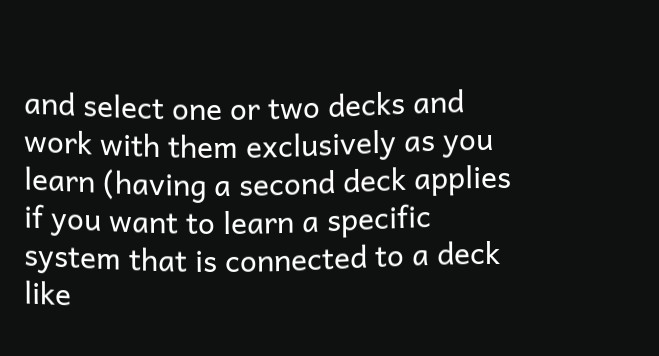and select one or two decks and work with them exclusively as you learn (having a second deck applies if you want to learn a specific system that is connected to a deck like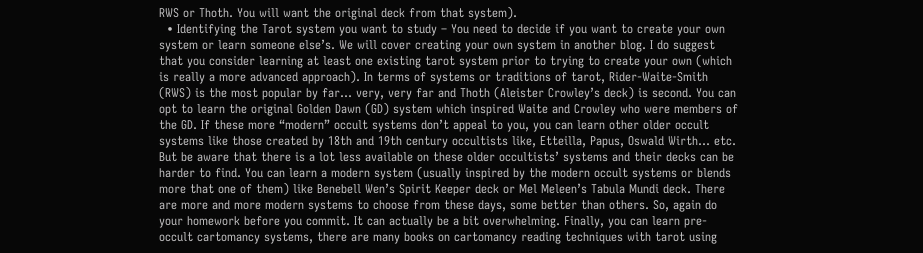RWS or Thoth. You will want the original deck from that system).
  • Identifying the Tarot system you want to study – You need to decide if you want to create your own system or learn someone else’s. We will cover creating your own system in another blog. I do suggest that you consider learning at least one existing tarot system prior to trying to create your own (which is really a more advanced approach). In terms of systems or traditions of tarot, Rider-Waite-Smith (RWS) is the most popular by far… very, very far and Thoth (Aleister Crowley’s deck) is second. You can opt to learn the original Golden Dawn (GD) system which inspired Waite and Crowley who were members of the GD. If these more “modern” occult systems don’t appeal to you, you can learn other older occult systems like those created by 18th and 19th century occultists like, Etteilla, Papus, Oswald Wirth… etc. But be aware that there is a lot less available on these older occultists’ systems and their decks can be harder to find. You can learn a modern system (usually inspired by the modern occult systems or blends more that one of them) like Benebell Wen’s Spirit Keeper deck or Mel Meleen’s Tabula Mundi deck. There are more and more modern systems to choose from these days, some better than others. So, again do your homework before you commit. It can actually be a bit overwhelming. Finally, you can learn pre-occult cartomancy systems, there are many books on cartomancy reading techniques with tarot using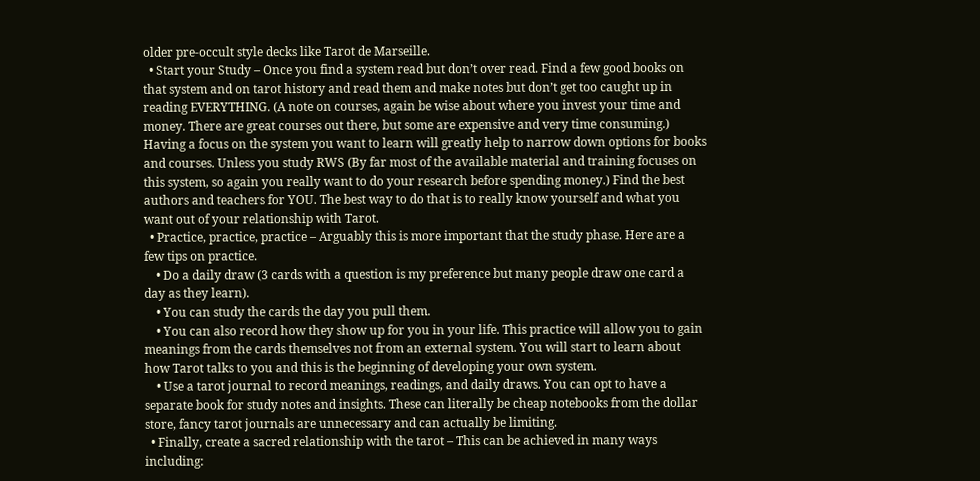older pre-occult style decks like Tarot de Marseille.
  • Start your Study – Once you find a system read but don’t over read. Find a few good books on that system and on tarot history and read them and make notes but don’t get too caught up in reading EVERYTHING. (A note on courses, again be wise about where you invest your time and money. There are great courses out there, but some are expensive and very time consuming.) Having a focus on the system you want to learn will greatly help to narrow down options for books and courses. Unless you study RWS (By far most of the available material and training focuses on this system, so again you really want to do your research before spending money.) Find the best authors and teachers for YOU. The best way to do that is to really know yourself and what you want out of your relationship with Tarot.
  • Practice, practice, practice – Arguably this is more important that the study phase. Here are a few tips on practice.
    • Do a daily draw (3 cards with a question is my preference but many people draw one card a day as they learn).
    • You can study the cards the day you pull them.
    • You can also record how they show up for you in your life. This practice will allow you to gain meanings from the cards themselves not from an external system. You will start to learn about how Tarot talks to you and this is the beginning of developing your own system.
    • Use a tarot journal to record meanings, readings, and daily draws. You can opt to have a separate book for study notes and insights. These can literally be cheap notebooks from the dollar store, fancy tarot journals are unnecessary and can actually be limiting.
  • Finally, create a sacred relationship with the tarot – This can be achieved in many ways including: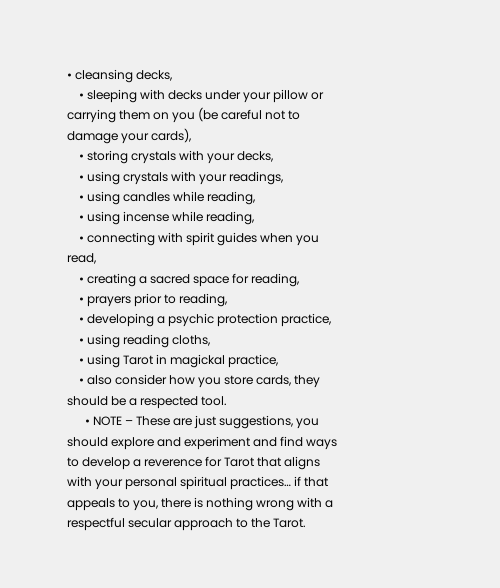• cleansing decks,
    • sleeping with decks under your pillow or carrying them on you (be careful not to damage your cards),
    • storing crystals with your decks,
    • using crystals with your readings,
    • using candles while reading,
    • using incense while reading,
    • connecting with spirit guides when you read,
    • creating a sacred space for reading,
    • prayers prior to reading,
    • developing a psychic protection practice,
    • using reading cloths,
    • using Tarot in magickal practice,
    • also consider how you store cards, they should be a respected tool.
      • NOTE – These are just suggestions, you should explore and experiment and find ways to develop a reverence for Tarot that aligns with your personal spiritual practices… if that appeals to you, there is nothing wrong with a respectful secular approach to the Tarot.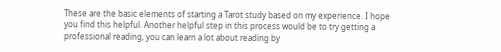These are the basic elements of starting a Tarot study based on my experience. I hope you find this helpful. Another helpful step in this process would be to try getting a professional reading, you can learn a lot about reading by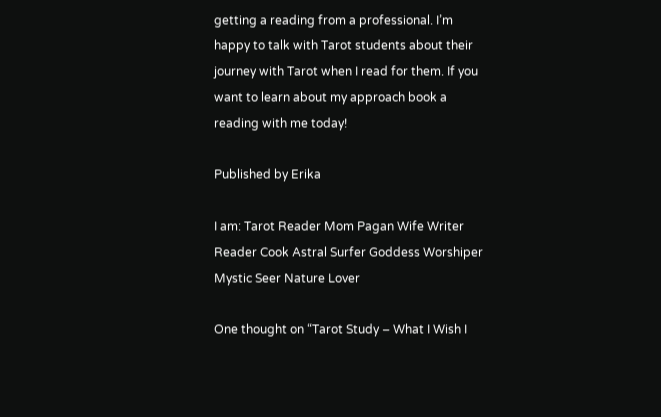getting a reading from a professional. I’m happy to talk with Tarot students about their journey with Tarot when I read for them. If you want to learn about my approach book a reading with me today!

Published by Erika

I am: Tarot Reader Mom Pagan Wife Writer Reader Cook Astral Surfer Goddess Worshiper Mystic Seer Nature Lover

One thought on “Tarot Study – What I Wish I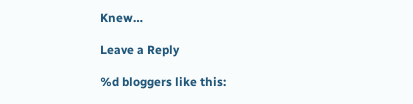Knew…

Leave a Reply

%d bloggers like this: